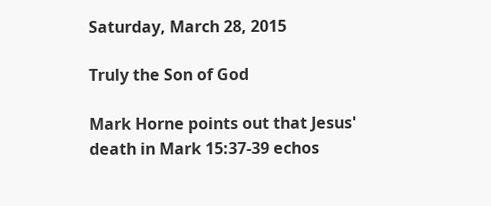Saturday, March 28, 2015

Truly the Son of God

Mark Horne points out that Jesus' death in Mark 15:37-39 echos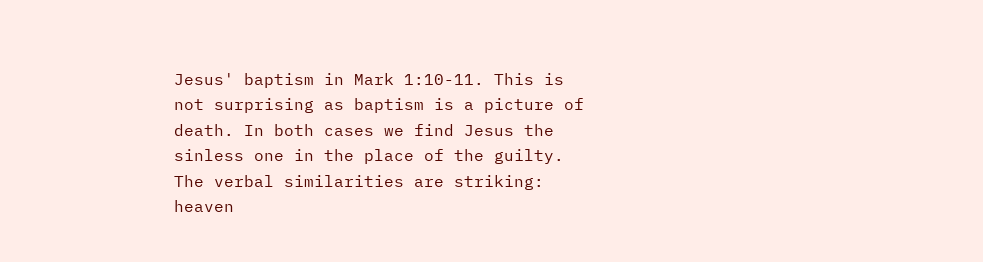Jesus' baptism in Mark 1:10-11. This is not surprising as baptism is a picture of death. In both cases we find Jesus the sinless one in the place of the guilty. The verbal similarities are striking: heaven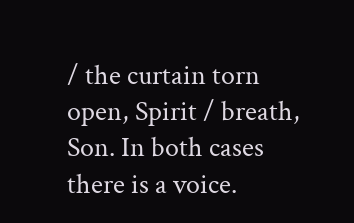/ the curtain torn open, Spirit / breath, Son. In both cases there is a voice.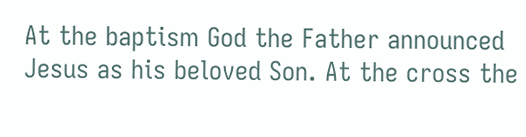At the baptism God the Father announced Jesus as his beloved Son. At the cross the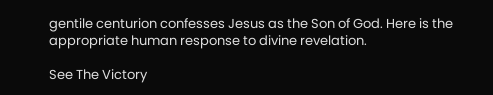gentile centurion confesses Jesus as the Son of God. Here is the appropriate human response to divine revelation.

See The Victory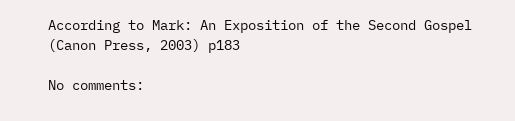According to Mark: An Exposition of the Second Gospel (Canon Press, 2003) p183

No comments: